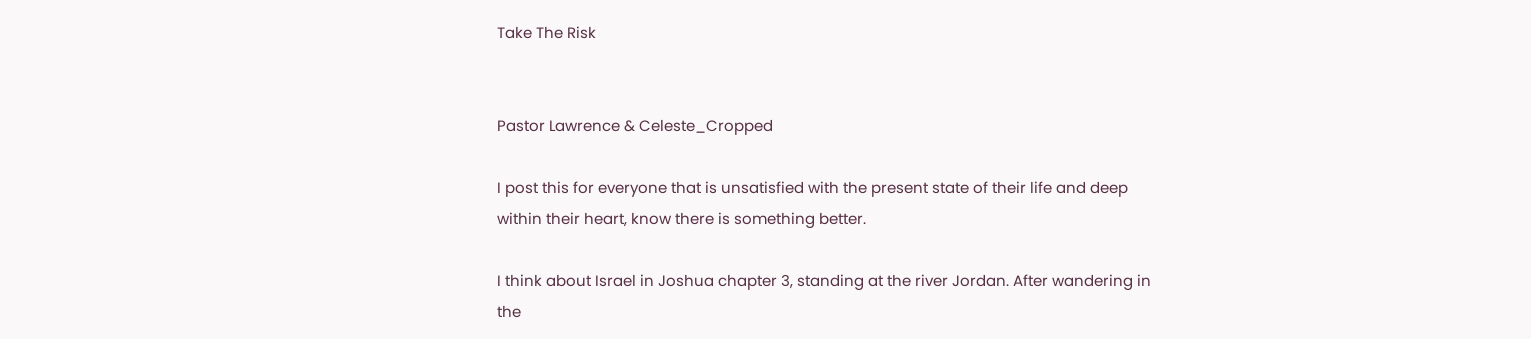Take The Risk


Pastor Lawrence & Celeste_Cropped

I post this for everyone that is unsatisfied with the present state of their life and deep within their heart, know there is something better.

I think about Israel in Joshua chapter 3, standing at the river Jordan. After wandering in the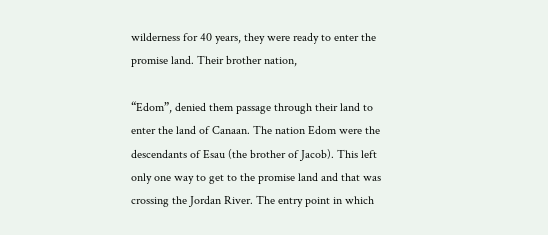wilderness for 40 years, they were ready to enter the promise land. Their brother nation,

“Edom”, denied them passage through their land to enter the land of Canaan. The nation Edom were the descendants of Esau (the brother of Jacob). This left only one way to get to the promise land and that was crossing the Jordan River. The entry point in which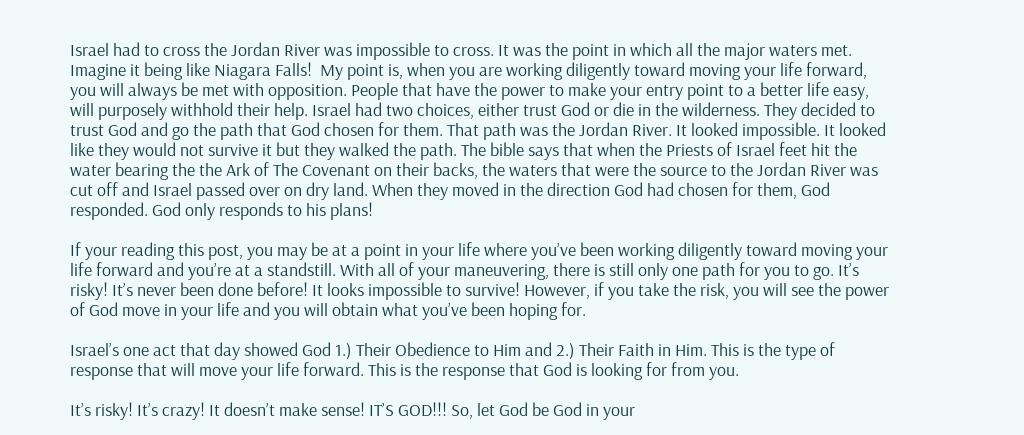Israel had to cross the Jordan River was impossible to cross. It was the point in which all the major waters met. Imagine it being like Niagara Falls!  My point is, when you are working diligently toward moving your life forward, you will always be met with opposition. People that have the power to make your entry point to a better life easy, will purposely withhold their help. Israel had two choices, either trust God or die in the wilderness. They decided to trust God and go the path that God chosen for them. That path was the Jordan River. It looked impossible. It looked like they would not survive it but they walked the path. The bible says that when the Priests of Israel feet hit the water bearing the the Ark of The Covenant on their backs, the waters that were the source to the Jordan River was cut off and Israel passed over on dry land. When they moved in the direction God had chosen for them, God responded. God only responds to his plans!

If your reading this post, you may be at a point in your life where you’ve been working diligently toward moving your life forward and you’re at a standstill. With all of your maneuvering, there is still only one path for you to go. It’s risky! It’s never been done before! It looks impossible to survive! However, if you take the risk, you will see the power of God move in your life and you will obtain what you’ve been hoping for.

Israel’s one act that day showed God 1.) Their Obedience to Him and 2.) Their Faith in Him. This is the type of response that will move your life forward. This is the response that God is looking for from you.

It’s risky! It’s crazy! It doesn’t make sense! IT’S GOD!!! So, let God be God in your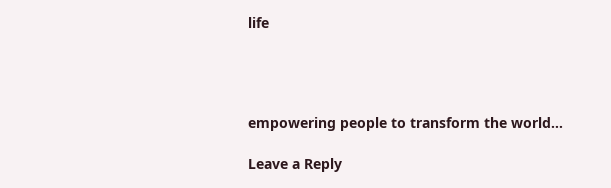life




empowering people to transform the world…

Leave a Reply